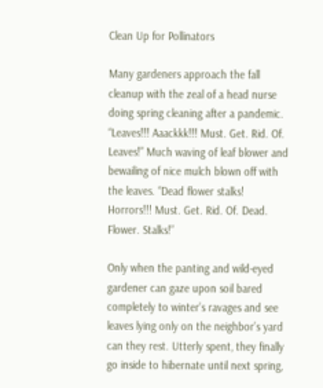Clean Up for Pollinators

Many gardeners approach the fall cleanup with the zeal of a head nurse doing spring cleaning after a pandemic. “Leaves!!! Aaackkk!!! Must. Get. Rid. Of. Leaves!” Much waving of leaf blower and bewailing of nice mulch blown off with the leaves. “Dead flower stalks! Horrors!!! Must. Get. Rid. Of. Dead. Flower. Stalks!”

Only when the panting and wild-eyed gardener can gaze upon soil bared completely to winter’s ravages and see leaves lying only on the neighbor’s yard can they rest. Utterly spent, they finally go inside to hibernate until next spring,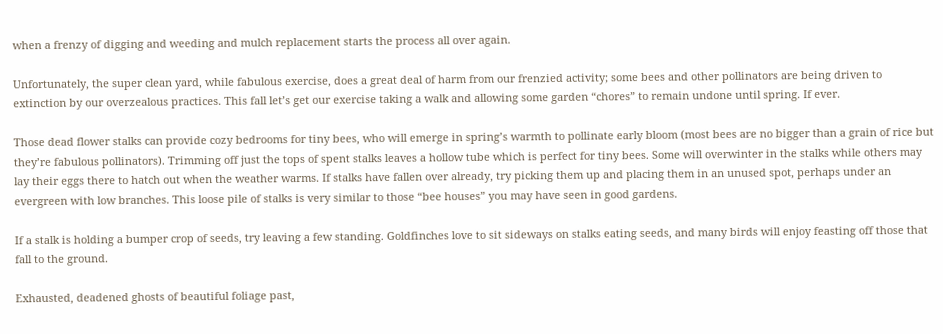when a frenzy of digging and weeding and mulch replacement starts the process all over again.

Unfortunately, the super clean yard, while fabulous exercise, does a great deal of harm from our frenzied activity; some bees and other pollinators are being driven to extinction by our overzealous practices. This fall let’s get our exercise taking a walk and allowing some garden “chores” to remain undone until spring. If ever.

Those dead flower stalks can provide cozy bedrooms for tiny bees, who will emerge in spring’s warmth to pollinate early bloom (most bees are no bigger than a grain of rice but they’re fabulous pollinators). Trimming off just the tops of spent stalks leaves a hollow tube which is perfect for tiny bees. Some will overwinter in the stalks while others may lay their eggs there to hatch out when the weather warms. If stalks have fallen over already, try picking them up and placing them in an unused spot, perhaps under an evergreen with low branches. This loose pile of stalks is very similar to those “bee houses” you may have seen in good gardens.

If a stalk is holding a bumper crop of seeds, try leaving a few standing. Goldfinches love to sit sideways on stalks eating seeds, and many birds will enjoy feasting off those that fall to the ground.

Exhausted, deadened ghosts of beautiful foliage past,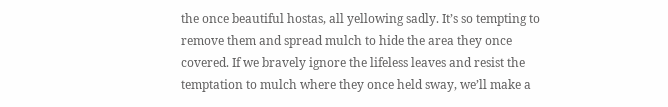the once beautiful hostas, all yellowing sadly. It’s so tempting to remove them and spread mulch to hide the area they once covered. If we bravely ignore the lifeless leaves and resist the temptation to mulch where they once held sway, we’ll make a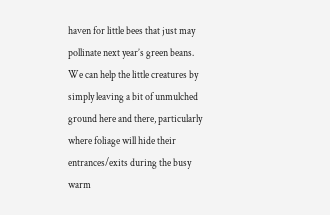haven for little bees that just may pollinate next year’s green beans. We can help the little creatures by simply leaving a bit of unmulched ground here and there, particularly where foliage will hide their entrances/exits during the busy warm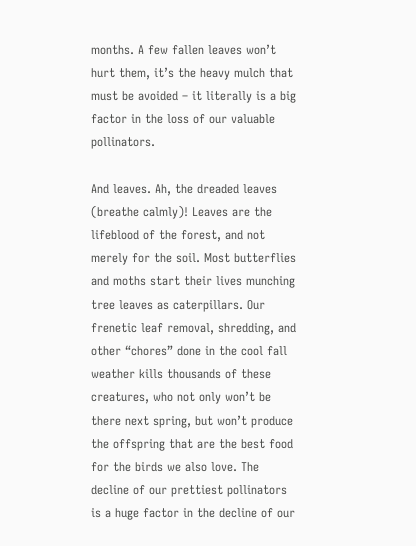months. A few fallen leaves won’t hurt them, it’s the heavy mulch that must be avoided – it literally is a big factor in the loss of our valuable pollinators.

And leaves. Ah, the dreaded leaves (breathe calmly)! Leaves are the lifeblood of the forest, and not merely for the soil. Most butterflies and moths start their lives munching tree leaves as caterpillars. Our frenetic leaf removal, shredding, and other “chores” done in the cool fall weather kills thousands of these creatures, who not only won’t be there next spring, but won’t produce the offspring that are the best food for the birds we also love. The decline of our prettiest pollinators is a huge factor in the decline of our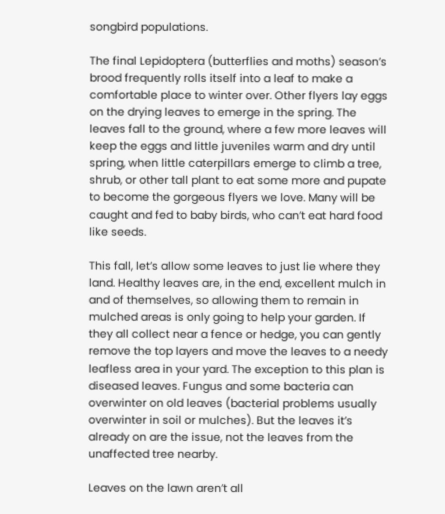songbird populations.

The final Lepidoptera (butterflies and moths) season’s brood frequently rolls itself into a leaf to make a comfortable place to winter over. Other flyers lay eggs on the drying leaves to emerge in the spring. The leaves fall to the ground, where a few more leaves will keep the eggs and little juveniles warm and dry until spring, when little caterpillars emerge to climb a tree, shrub, or other tall plant to eat some more and pupate to become the gorgeous flyers we love. Many will be caught and fed to baby birds, who can’t eat hard food like seeds.

This fall, let’s allow some leaves to just lie where they land. Healthy leaves are, in the end, excellent mulch in and of themselves, so allowing them to remain in mulched areas is only going to help your garden. If they all collect near a fence or hedge, you can gently remove the top layers and move the leaves to a needy leafless area in your yard. The exception to this plan is diseased leaves. Fungus and some bacteria can overwinter on old leaves (bacterial problems usually overwinter in soil or mulches). But the leaves it’s already on are the issue, not the leaves from the unaffected tree nearby.

Leaves on the lawn aren’t all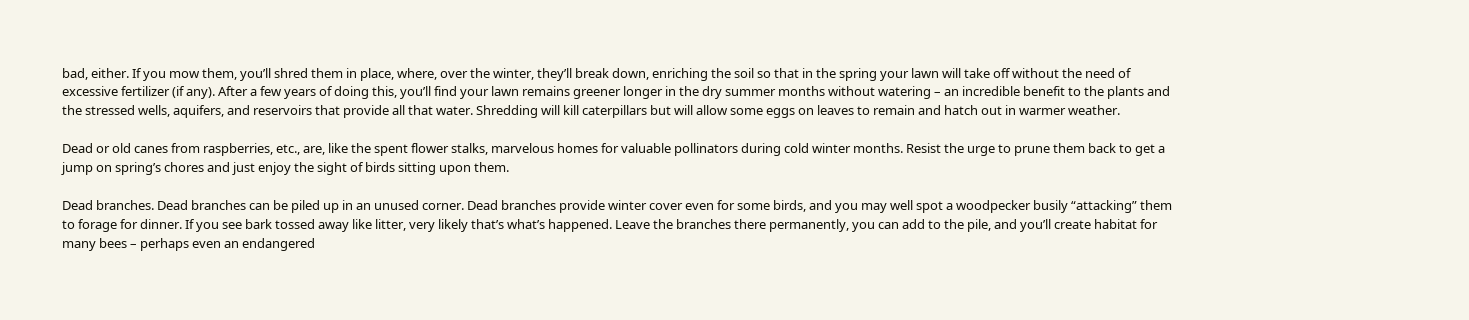bad, either. If you mow them, you’ll shred them in place, where, over the winter, they’ll break down, enriching the soil so that in the spring your lawn will take off without the need of excessive fertilizer (if any). After a few years of doing this, you’ll find your lawn remains greener longer in the dry summer months without watering – an incredible benefit to the plants and the stressed wells, aquifers, and reservoirs that provide all that water. Shredding will kill caterpillars but will allow some eggs on leaves to remain and hatch out in warmer weather.

Dead or old canes from raspberries, etc., are, like the spent flower stalks, marvelous homes for valuable pollinators during cold winter months. Resist the urge to prune them back to get a jump on spring’s chores and just enjoy the sight of birds sitting upon them.

Dead branches. Dead branches can be piled up in an unused corner. Dead branches provide winter cover even for some birds, and you may well spot a woodpecker busily “attacking” them to forage for dinner. If you see bark tossed away like litter, very likely that’s what’s happened. Leave the branches there permanently, you can add to the pile, and you’ll create habitat for many bees – perhaps even an endangered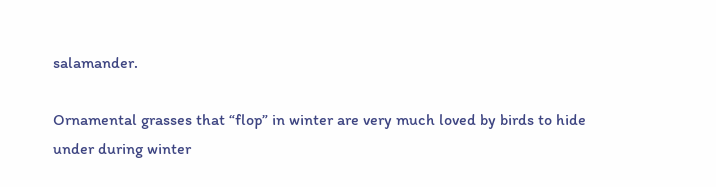salamander.

Ornamental grasses that “flop” in winter are very much loved by birds to hide under during winter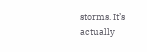storms. It’s actually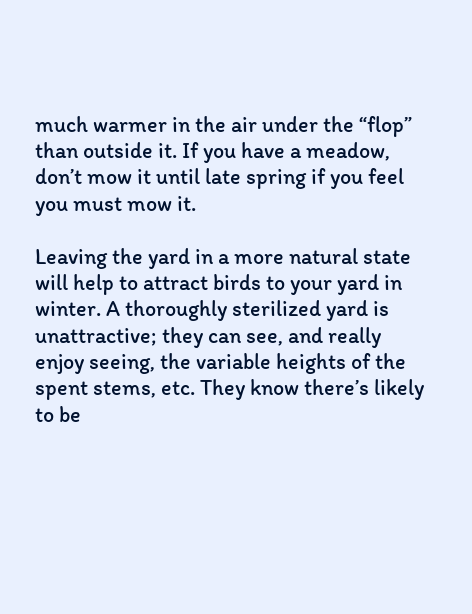much warmer in the air under the “flop” than outside it. If you have a meadow, don’t mow it until late spring if you feel you must mow it.

Leaving the yard in a more natural state will help to attract birds to your yard in winter. A thoroughly sterilized yard is unattractive; they can see, and really enjoy seeing, the variable heights of the spent stems, etc. They know there’s likely to be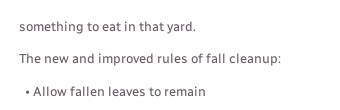something to eat in that yard.

The new and improved rules of fall cleanup:

  • Allow fallen leaves to remain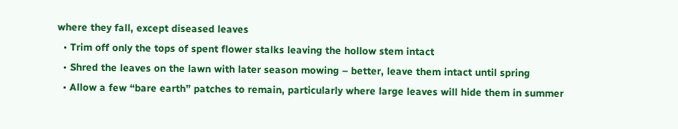where they fall, except diseased leaves
  • Trim off only the tops of spent flower stalks leaving the hollow stem intact
  • Shred the leaves on the lawn with later season mowing – better, leave them intact until spring
  • Allow a few “bare earth” patches to remain, particularly where large leaves will hide them in summer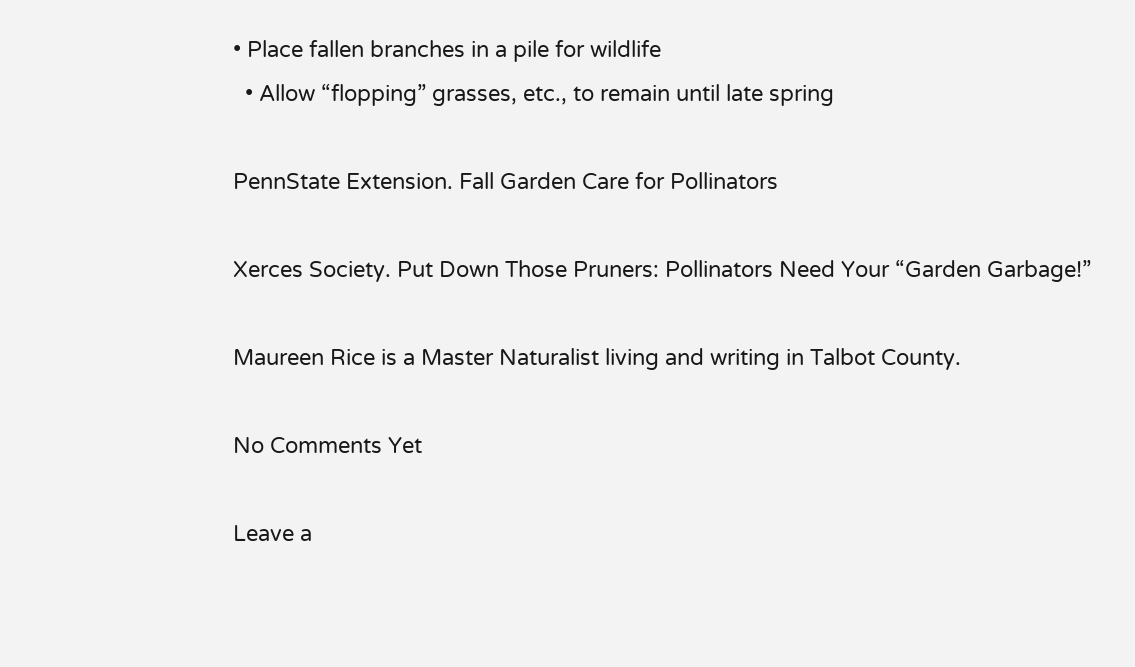• Place fallen branches in a pile for wildlife
  • Allow “flopping” grasses, etc., to remain until late spring

PennState Extension. Fall Garden Care for Pollinators

Xerces Society. Put Down Those Pruners: Pollinators Need Your “Garden Garbage!”

Maureen Rice is a Master Naturalist living and writing in Talbot County.

No Comments Yet

Leave a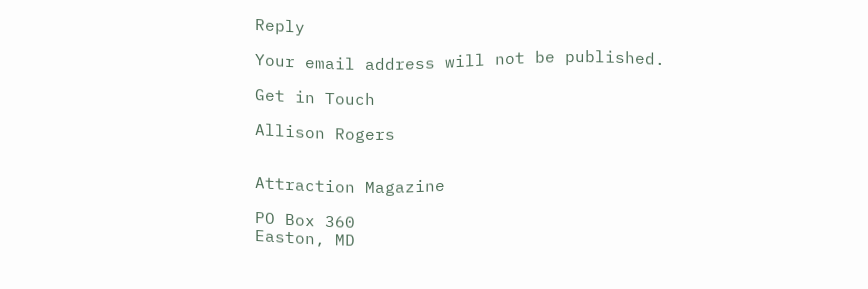Reply

Your email address will not be published.

Get in Touch

Allison Rogers


Attraction Magazine

PO Box 360
Easton, MD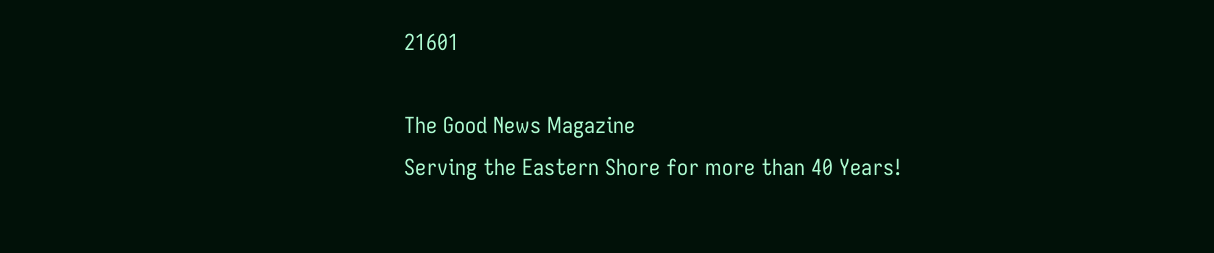21601

The Good News Magazine
Serving the Eastern Shore for more than 40 Years!